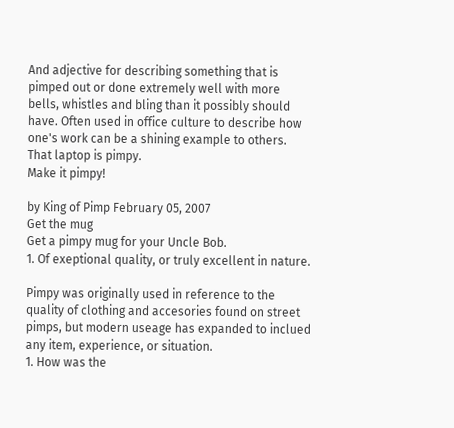And adjective for describing something that is pimped out or done extremely well with more bells, whistles and bling than it possibly should have. Often used in office culture to describe how one's work can be a shining example to others.
That laptop is pimpy.
Make it pimpy!

by King of Pimp February 05, 2007
Get the mug
Get a pimpy mug for your Uncle Bob.
1. Of exeptional quality, or truly excellent in nature.

Pimpy was originally used in reference to the quality of clothing and accesories found on street pimps, but modern useage has expanded to inclued any item, experience, or situation.
1. How was the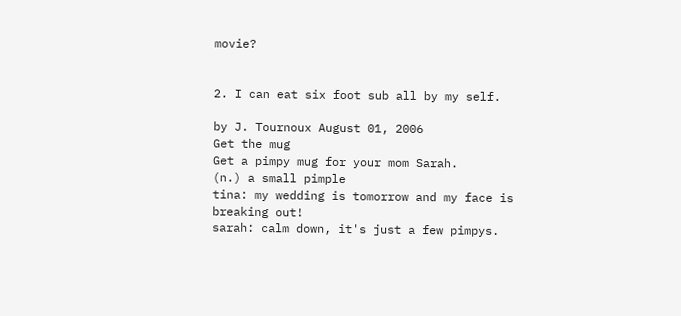movie?


2. I can eat six foot sub all by my self.

by J. Tournoux August 01, 2006
Get the mug
Get a pimpy mug for your mom Sarah.
(n.) a small pimple
tina: my wedding is tomorrow and my face is breaking out!
sarah: calm down, it's just a few pimpys.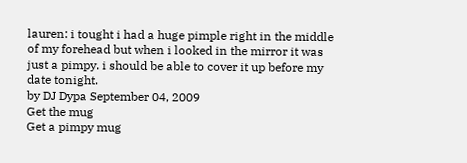lauren: i tought i had a huge pimple right in the middle of my forehead but when i looked in the mirror it was just a pimpy. i should be able to cover it up before my date tonight.
by DJ Dypa September 04, 2009
Get the mug
Get a pimpy mug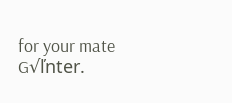for your mate G√ľnter.